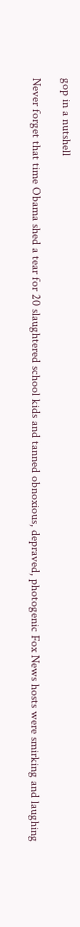gop in a nutshell

Never forget that time Obama shed a tear for 20 slaughtered school kids and tanned obnoxious, depraved, photogenic Fox News hosts were smirking and laughing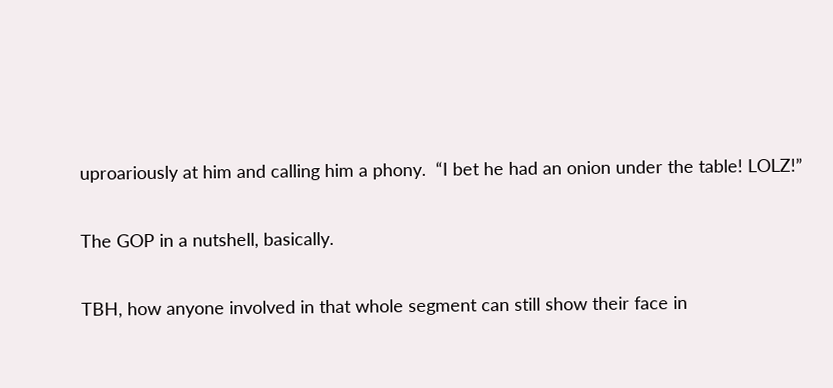uproariously at him and calling him a phony.  “I bet he had an onion under the table! LOLZ!”

The GOP in a nutshell, basically.

TBH, how anyone involved in that whole segment can still show their face in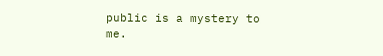public is a mystery to me.